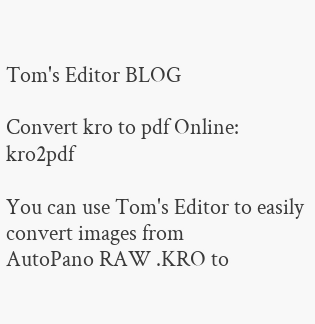Tom's Editor BLOG

Convert kro to pdf Online: kro2pdf

You can use Tom's Editor to easily convert images from
AutoPano RAW .KRO to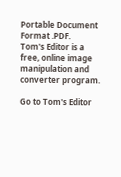Portable Document Format .PDF.
Tom's Editor is a free, online image manipulation and converter program.

Go to Tom's Editor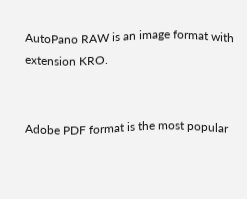AutoPano RAW is an image format with extension KRO.


Adobe PDF format is the most popular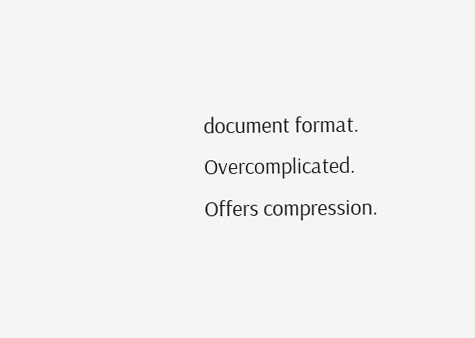document format. Overcomplicated. Offers compression.